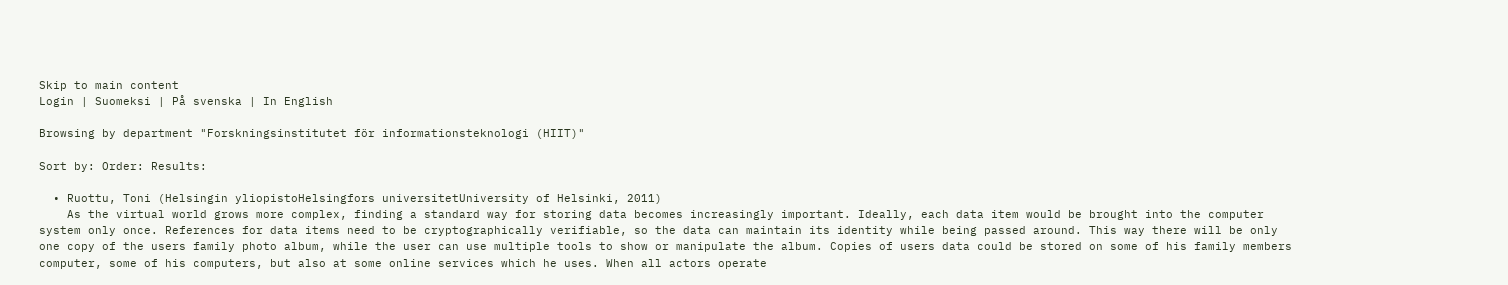Skip to main content
Login | Suomeksi | På svenska | In English

Browsing by department "Forskningsinstitutet för informationsteknologi (HIIT)"

Sort by: Order: Results:

  • Ruottu, Toni (Helsingin yliopistoHelsingfors universitetUniversity of Helsinki, 2011)
    As the virtual world grows more complex, finding a standard way for storing data becomes increasingly important. Ideally, each data item would be brought into the computer system only once. References for data items need to be cryptographically verifiable, so the data can maintain its identity while being passed around. This way there will be only one copy of the users family photo album, while the user can use multiple tools to show or manipulate the album. Copies of users data could be stored on some of his family members computer, some of his computers, but also at some online services which he uses. When all actors operate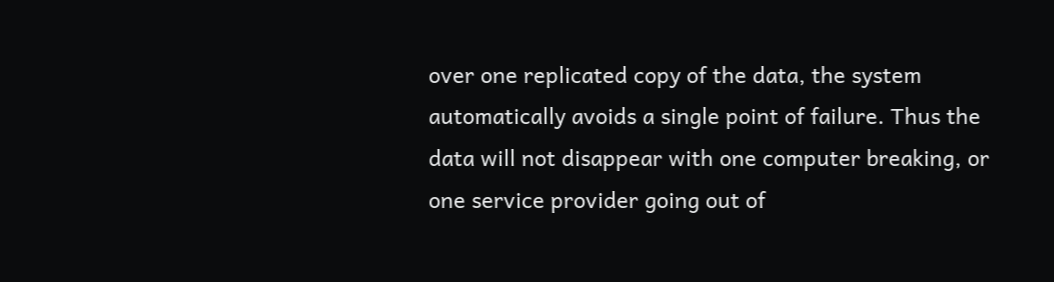over one replicated copy of the data, the system automatically avoids a single point of failure. Thus the data will not disappear with one computer breaking, or one service provider going out of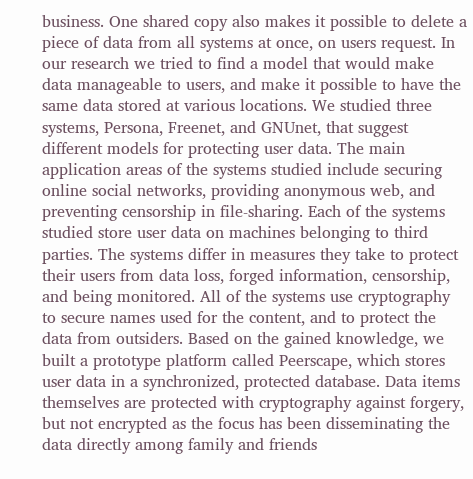business. One shared copy also makes it possible to delete a piece of data from all systems at once, on users request. In our research we tried to find a model that would make data manageable to users, and make it possible to have the same data stored at various locations. We studied three systems, Persona, Freenet, and GNUnet, that suggest different models for protecting user data. The main application areas of the systems studied include securing online social networks, providing anonymous web, and preventing censorship in file-sharing. Each of the systems studied store user data on machines belonging to third parties. The systems differ in measures they take to protect their users from data loss, forged information, censorship, and being monitored. All of the systems use cryptography to secure names used for the content, and to protect the data from outsiders. Based on the gained knowledge, we built a prototype platform called Peerscape, which stores user data in a synchronized, protected database. Data items themselves are protected with cryptography against forgery, but not encrypted as the focus has been disseminating the data directly among family and friends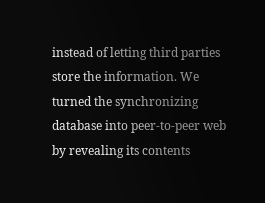instead of letting third parties store the information. We turned the synchronizing database into peer-to-peer web by revealing its contents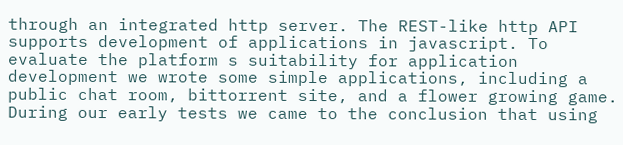through an integrated http server. The REST-like http API supports development of applications in javascript. To evaluate the platform s suitability for application development we wrote some simple applications, including a public chat room, bittorrent site, and a flower growing game. During our early tests we came to the conclusion that using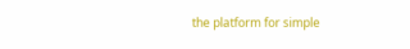the platform for simple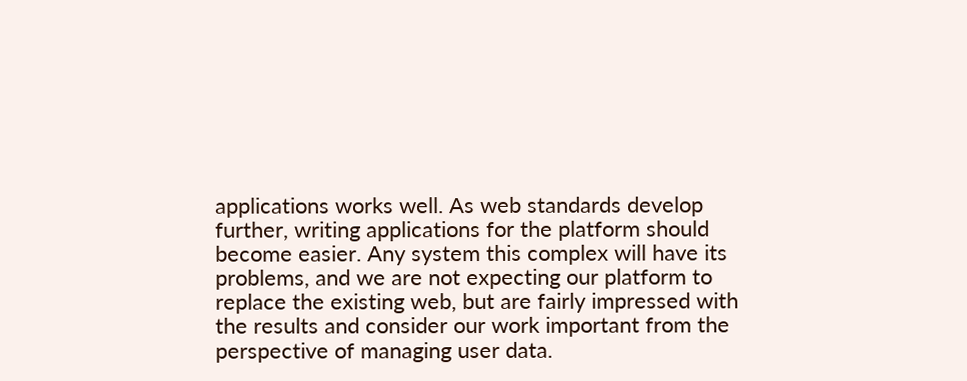applications works well. As web standards develop further, writing applications for the platform should become easier. Any system this complex will have its problems, and we are not expecting our platform to replace the existing web, but are fairly impressed with the results and consider our work important from the perspective of managing user data.